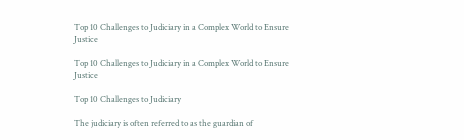Top 10 Challenges to Judiciary in a Complex World to Ensure Justice

Top 10 Challenges to Judiciary in a Complex World to Ensure Justice

Top 10 Challenges to Judiciary

The judiciary is often referred to as the guardian of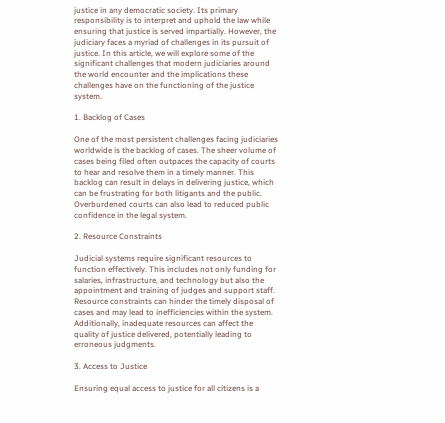justice in any democratic society. Its primary responsibility is to interpret and uphold the law while ensuring that justice is served impartially. However, the judiciary faces a myriad of challenges in its pursuit of justice. In this article, we will explore some of the significant challenges that modern judiciaries around the world encounter and the implications these challenges have on the functioning of the justice system.

1. Backlog of Cases

One of the most persistent challenges facing judiciaries worldwide is the backlog of cases. The sheer volume of cases being filed often outpaces the capacity of courts to hear and resolve them in a timely manner. This backlog can result in delays in delivering justice, which can be frustrating for both litigants and the public. Overburdened courts can also lead to reduced public confidence in the legal system.

2. Resource Constraints

Judicial systems require significant resources to function effectively. This includes not only funding for salaries, infrastructure, and technology but also the appointment and training of judges and support staff. Resource constraints can hinder the timely disposal of cases and may lead to inefficiencies within the system. Additionally, inadequate resources can affect the quality of justice delivered, potentially leading to erroneous judgments.

3. Access to Justice

Ensuring equal access to justice for all citizens is a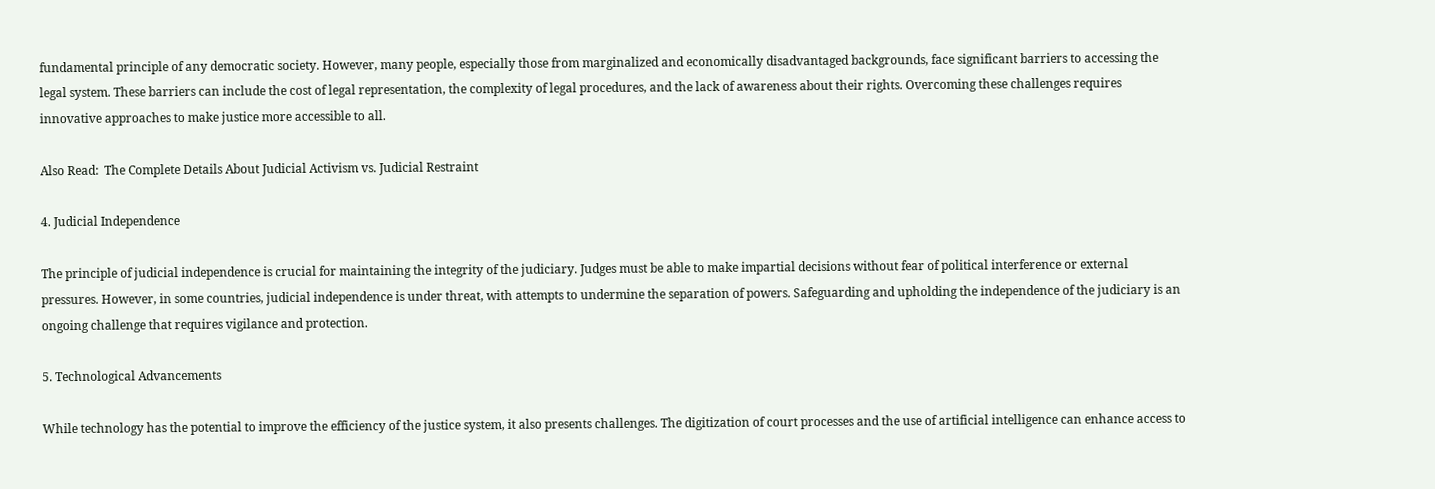fundamental principle of any democratic society. However, many people, especially those from marginalized and economically disadvantaged backgrounds, face significant barriers to accessing the legal system. These barriers can include the cost of legal representation, the complexity of legal procedures, and the lack of awareness about their rights. Overcoming these challenges requires innovative approaches to make justice more accessible to all.

Also Read:  The Complete Details About Judicial Activism vs. Judicial Restraint

4. Judicial Independence

The principle of judicial independence is crucial for maintaining the integrity of the judiciary. Judges must be able to make impartial decisions without fear of political interference or external pressures. However, in some countries, judicial independence is under threat, with attempts to undermine the separation of powers. Safeguarding and upholding the independence of the judiciary is an ongoing challenge that requires vigilance and protection.

5. Technological Advancements

While technology has the potential to improve the efficiency of the justice system, it also presents challenges. The digitization of court processes and the use of artificial intelligence can enhance access to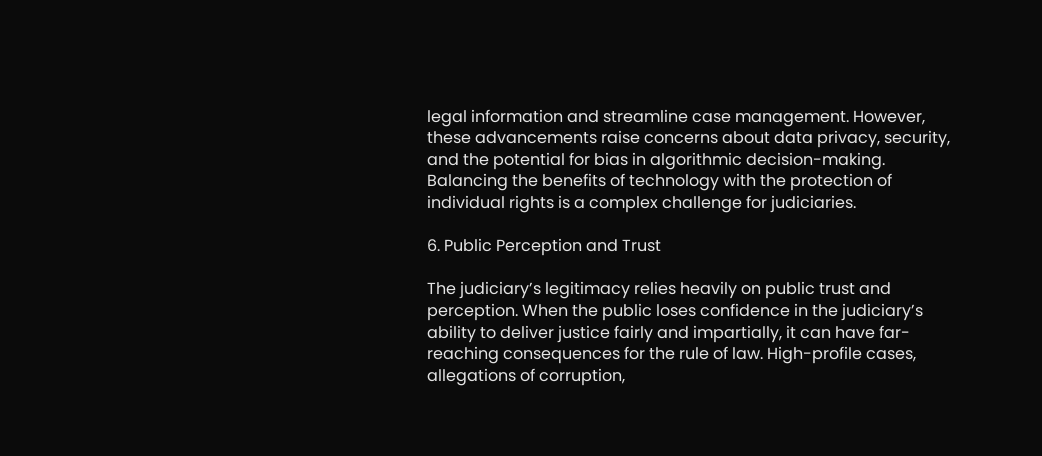legal information and streamline case management. However, these advancements raise concerns about data privacy, security, and the potential for bias in algorithmic decision-making. Balancing the benefits of technology with the protection of individual rights is a complex challenge for judiciaries.

6. Public Perception and Trust

The judiciary’s legitimacy relies heavily on public trust and perception. When the public loses confidence in the judiciary’s ability to deliver justice fairly and impartially, it can have far-reaching consequences for the rule of law. High-profile cases, allegations of corruption,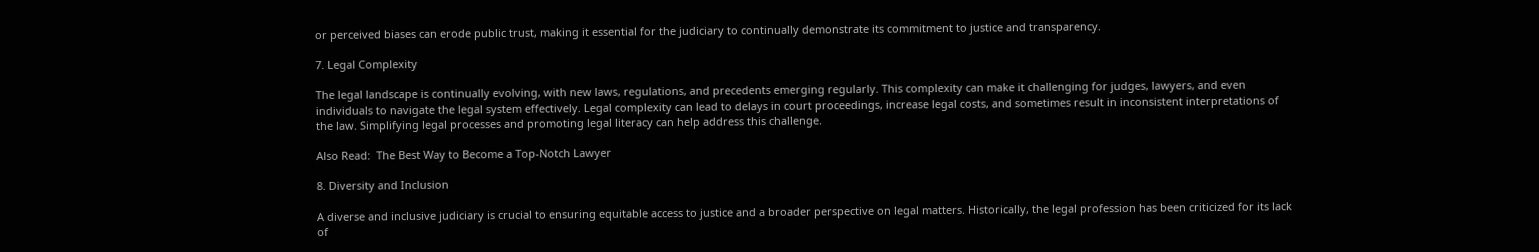or perceived biases can erode public trust, making it essential for the judiciary to continually demonstrate its commitment to justice and transparency.

7. Legal Complexity

The legal landscape is continually evolving, with new laws, regulations, and precedents emerging regularly. This complexity can make it challenging for judges, lawyers, and even individuals to navigate the legal system effectively. Legal complexity can lead to delays in court proceedings, increase legal costs, and sometimes result in inconsistent interpretations of the law. Simplifying legal processes and promoting legal literacy can help address this challenge.

Also Read:  The Best Way to Become a Top-Notch Lawyer

8. Diversity and Inclusion

A diverse and inclusive judiciary is crucial to ensuring equitable access to justice and a broader perspective on legal matters. Historically, the legal profession has been criticized for its lack of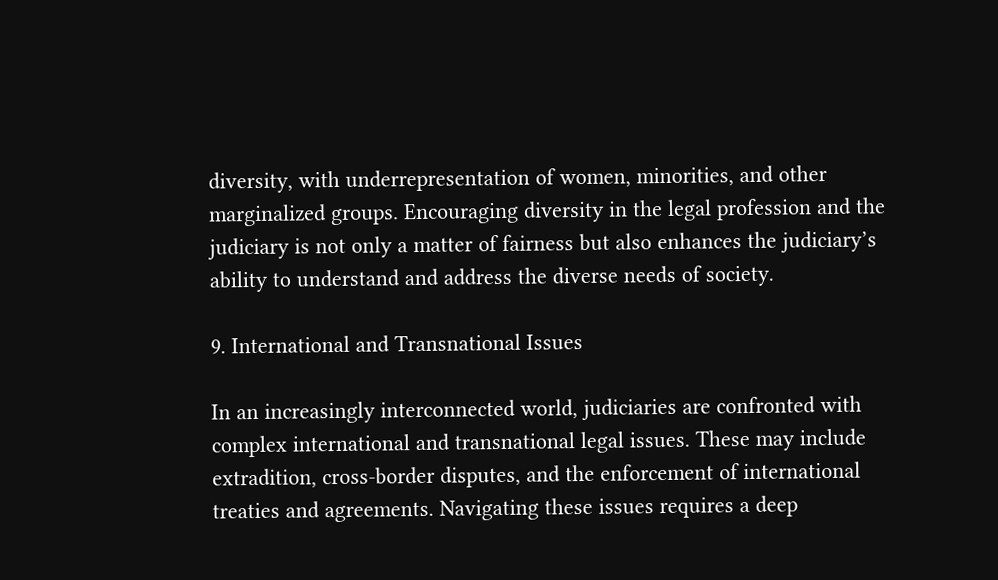diversity, with underrepresentation of women, minorities, and other marginalized groups. Encouraging diversity in the legal profession and the judiciary is not only a matter of fairness but also enhances the judiciary’s ability to understand and address the diverse needs of society.

9. International and Transnational Issues

In an increasingly interconnected world, judiciaries are confronted with complex international and transnational legal issues. These may include extradition, cross-border disputes, and the enforcement of international treaties and agreements. Navigating these issues requires a deep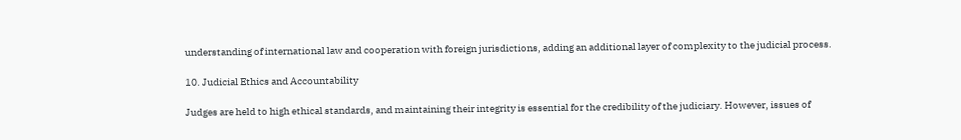understanding of international law and cooperation with foreign jurisdictions, adding an additional layer of complexity to the judicial process.

10. Judicial Ethics and Accountability

Judges are held to high ethical standards, and maintaining their integrity is essential for the credibility of the judiciary. However, issues of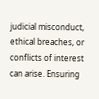judicial misconduct, ethical breaches, or conflicts of interest can arise. Ensuring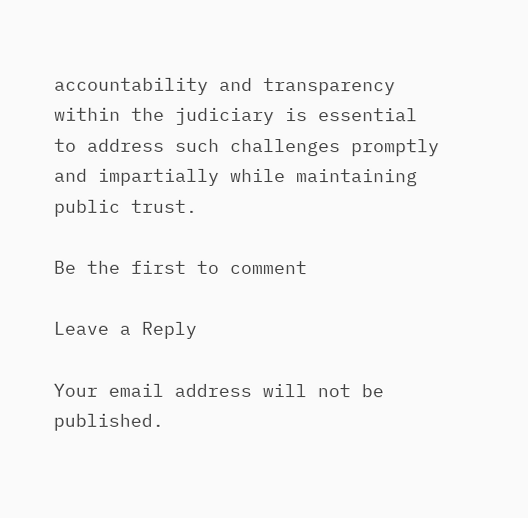accountability and transparency within the judiciary is essential to address such challenges promptly and impartially while maintaining public trust.

Be the first to comment

Leave a Reply

Your email address will not be published.